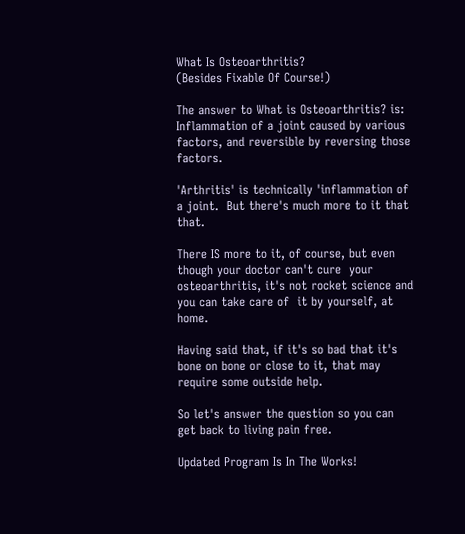What Is Osteoarthritis?
(Besides Fixable Of Course!)

The answer to What is Osteoarthritis? is: Inflammation of a joint caused by various factors, and reversible by reversing those factors.

'Arthritis' is technically 'inflammation of a joint.  But there's much more to it that that.

There IS more to it, of course, but even though your doctor can't cure  your osteoarthritis, it's not rocket science and you can take care of  it by yourself, at home.

Having said that, if it's so bad that it's bone on bone or close to it, that may require some outside help.

So let's answer the question so you can get back to living pain free.

Updated Program Is In The Works!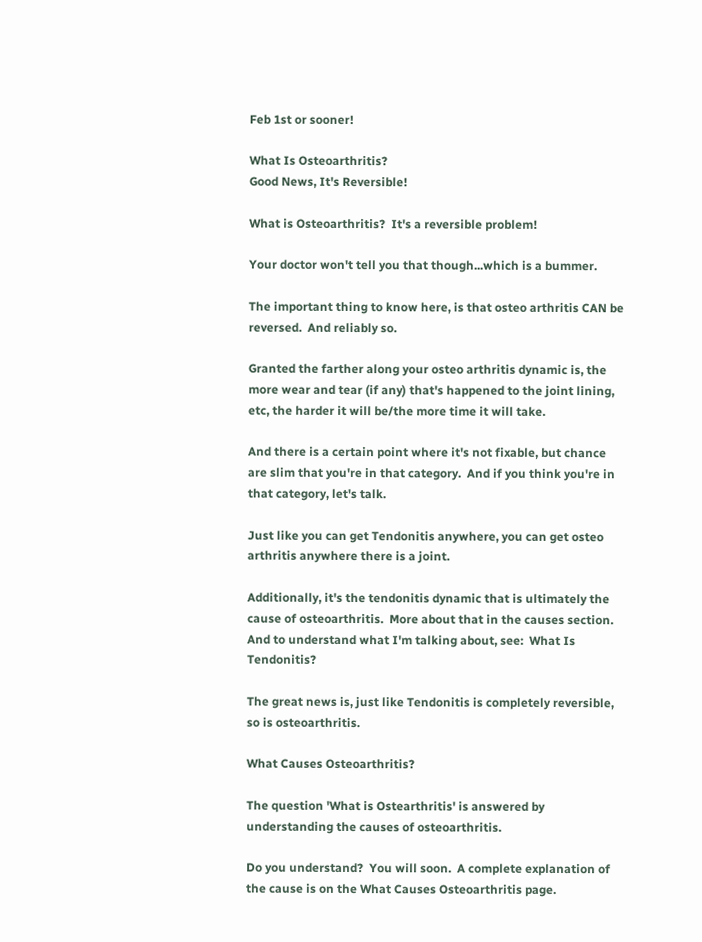Feb 1st or sooner!

What Is Osteoarthritis?
Good News, It's Reversible!

What is Osteoarthritis?  It's a reversible problem!

Your doctor won't tell you that though...which is a bummer.

The important thing to know here, is that osteo arthritis CAN be reversed.  And reliably so.

Granted the farther along your osteo arthritis dynamic is, the more wear and tear (if any) that's happened to the joint lining, etc, the harder it will be/the more time it will take.

And there is a certain point where it's not fixable, but chance are slim that you're in that category.  And if you think you're in that category, let's talk.

Just like you can get Tendonitis anywhere, you can get osteo arthritis anywhere there is a joint.

Additionally, it's the tendonitis dynamic that is ultimately the cause of osteoarthritis.  More about that in the causes section.  And to understand what I'm talking about, see:  What Is Tendonitis?

The great news is, just like Tendonitis is completely reversible, so is osteoarthritis.

What Causes Osteoarthritis?

The question 'What is Ostearthritis' is answered by understanding the causes of osteoarthritis.

Do you understand?  You will soon.  A complete explanation of the cause is on the What Causes Osteoarthritis page.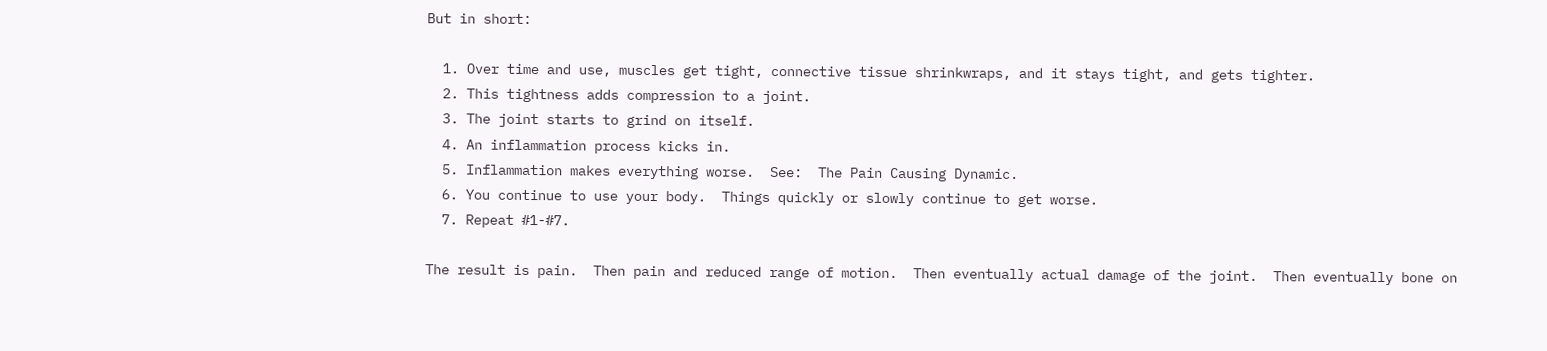But in short:

  1. Over time and use, muscles get tight, connective tissue shrinkwraps, and it stays tight, and gets tighter.
  2. This tightness adds compression to a joint.
  3. The joint starts to grind on itself.
  4. An inflammation process kicks in.
  5. Inflammation makes everything worse.  See:  The Pain Causing Dynamic.
  6. You continue to use your body.  Things quickly or slowly continue to get worse.
  7. Repeat #1-#7.

The result is pain.  Then pain and reduced range of motion.  Then eventually actual damage of the joint.  Then eventually bone on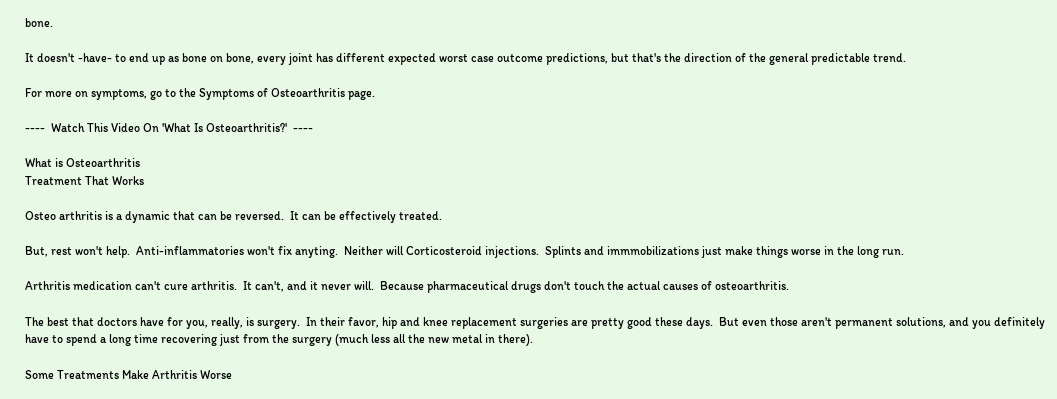bone.

It doesn't -have- to end up as bone on bone, every joint has different expected worst case outcome predictions, but that's the direction of the general predictable trend.

For more on symptoms, go to the Symptoms of Osteoarthritis page.

----  Watch This Video On 'What Is Osteoarthritis?'  ----

What is Osteoarthritis
Treatment That Works

Osteo arthritis is a dynamic that can be reversed.  It can be effectively treated.

But, rest won't help.  Anti-inflammatories won't fix anyting.  Neither will Corticosteroid injections.  Splints and immmobilizations just make things worse in the long run.

Arthritis medication can't cure arthritis.  It can't, and it never will.  Because pharmaceutical drugs don't touch the actual causes of osteoarthritis.

The best that doctors have for you, really, is surgery.  In their favor, hip and knee replacement surgeries are pretty good these days.  But even those aren't permanent solutions, and you definitely have to spend a long time recovering just from the surgery (much less all the new metal in there).

Some Treatments Make Arthritis Worse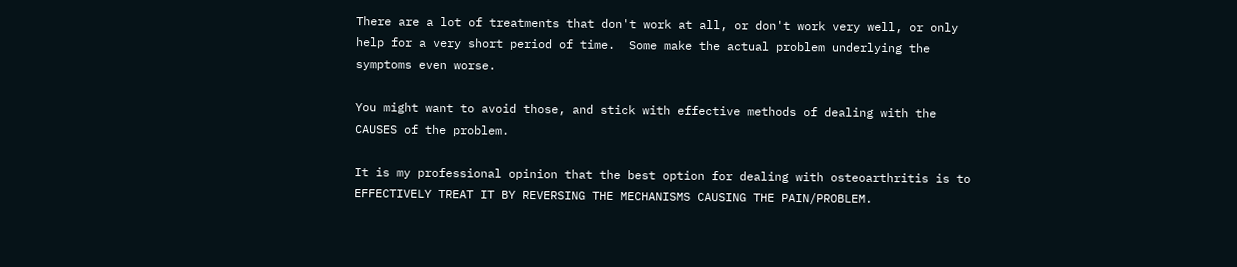There are a lot of treatments that don't work at all, or don't work very well, or only help for a very short period of time.  Some make the actual problem underlying the symptoms even worse.

You might want to avoid those, and stick with effective methods of dealing with the CAUSES of the problem.

It is my professional opinion that the best option for dealing with osteoarthritis is to EFFECTIVELY TREAT IT BY REVERSING THE MECHANISMS CAUSING THE PAIN/PROBLEM.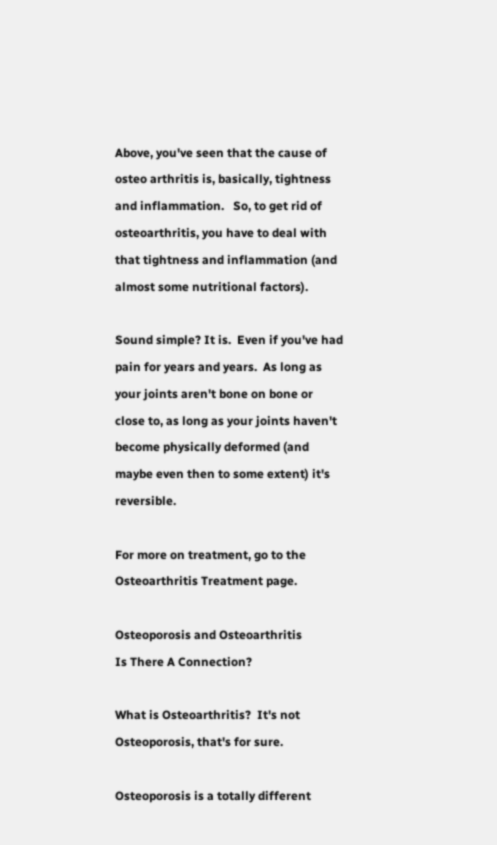Above, you've seen that the cause of osteo arthritis is, basically, tightness and inflammation.   So, to get rid of osteoarthritis, you have to deal with that tightness and inflammation (and almost some nutritional factors).

Sound simple? It is.  Even if you've had pain for years and years.  As long as your joints aren't bone on bone or close to, as long as your joints haven't become physically deformed (and maybe even then to some extent) it's reversible.

For more on treatment, go to the Osteoarthritis Treatment page.

Osteoporosis and Osteoarthritis
Is There A Connection?

What is Osteoarthritis?  It's not Osteoporosis, that's for sure.

Osteoporosis is a totally different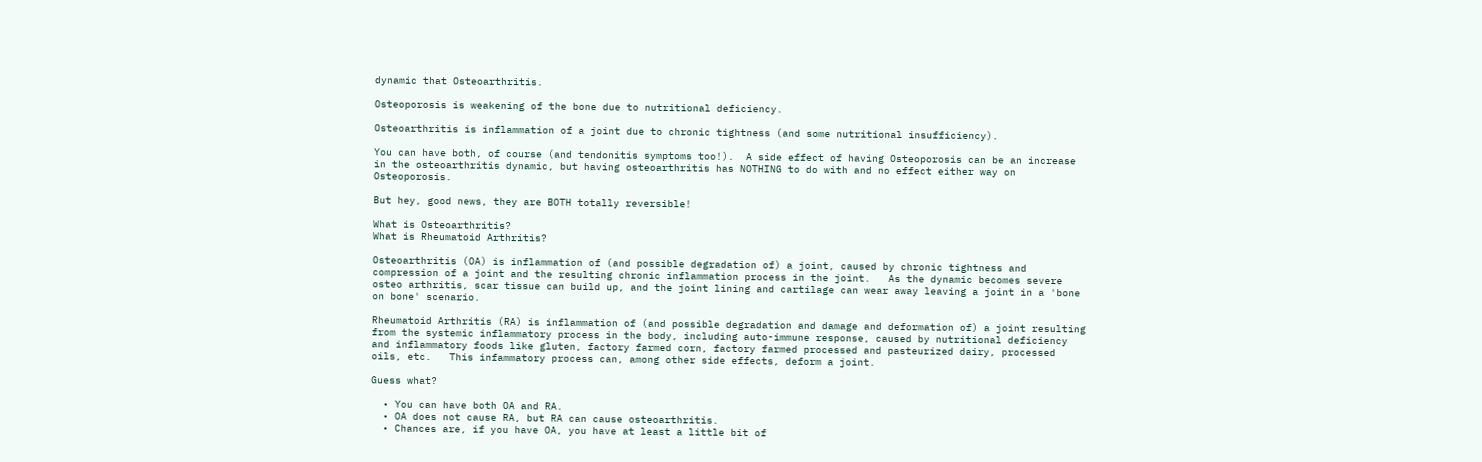dynamic that Osteoarthritis.

Osteoporosis is weakening of the bone due to nutritional deficiency.

Osteoarthritis is inflammation of a joint due to chronic tightness (and some nutritional insufficiency).

You can have both, of course (and tendonitis symptoms too!).  A side effect of having Osteoporosis can be an increase in the osteoarthritis dynamic, but having osteoarthritis has NOTHING to do with and no effect either way on Osteoporosis.

But hey, good news, they are BOTH totally reversible!

What is Osteoarthritis?
What is Rheumatoid Arthritis?

Osteoarthritis (OA) is inflammation of (and possible degradation of) a joint, caused by chronic tightness and compression of a joint and the resulting chronic inflammation process in the joint.   As the dynamic becomes severe osteo arthritis, scar tissue can build up, and the joint lining and cartilage can wear away leaving a joint in a 'bone on bone' scenario.

Rheumatoid Arthritis (RA) is inflammation of (and possible degradation and damage and deformation of) a joint resulting from the systemic inflammatory process in the body, including auto-immune response, caused by nutritional deficiency and inflammatory foods like gluten, factory farmed corn, factory farmed processed and pasteurized dairy, processed oils, etc.   This infammatory process can, among other side effects, deform a joint.

Guess what?

  • You can have both OA and RA.
  • OA does not cause RA, but RA can cause osteoarthritis.
  • Chances are, if you have OA, you have at least a little bit of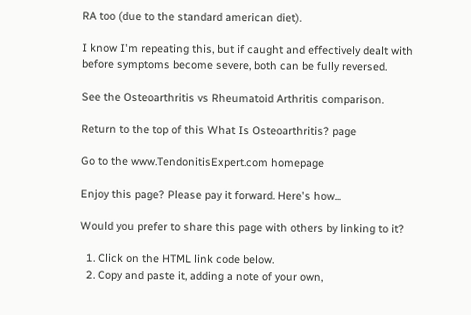RA too (due to the standard american diet).

I know I'm repeating this, but if caught and effectively dealt with before symptoms become severe, both can be fully reversed.

See the Osteoarthritis vs Rheumatoid Arthritis comparison.

Return to the top of this What Is Osteoarthritis? page

Go to the www.TendonitisExpert.com homepage

Enjoy this page? Please pay it forward. Here's how...

Would you prefer to share this page with others by linking to it?

  1. Click on the HTML link code below.
  2. Copy and paste it, adding a note of your own,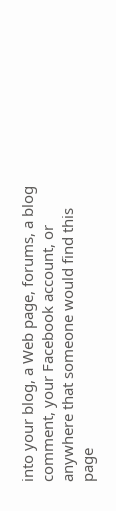into your blog, a Web page, forums, a blog comment, your Facebook account, or anywhere that someone would find this page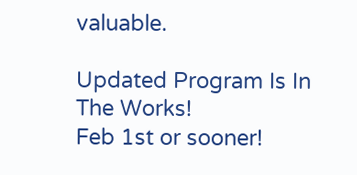valuable.

Updated Program Is In The Works!
Feb 1st or sooner!